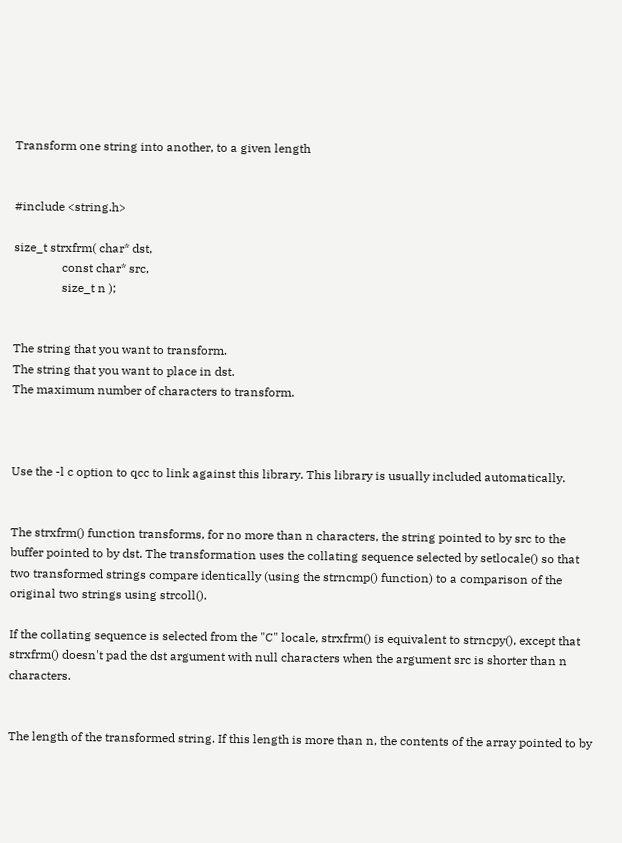Transform one string into another, to a given length


#include <string.h>

size_t strxfrm( char* dst,
                const char* src,
                size_t n );


The string that you want to transform.
The string that you want to place in dst.
The maximum number of characters to transform.



Use the -l c option to qcc to link against this library. This library is usually included automatically.


The strxfrm() function transforms, for no more than n characters, the string pointed to by src to the buffer pointed to by dst. The transformation uses the collating sequence selected by setlocale() so that two transformed strings compare identically (using the strncmp() function) to a comparison of the original two strings using strcoll().

If the collating sequence is selected from the "C" locale, strxfrm() is equivalent to strncpy(), except that strxfrm() doesn't pad the dst argument with null characters when the argument src is shorter than n characters.


The length of the transformed string. If this length is more than n, the contents of the array pointed to by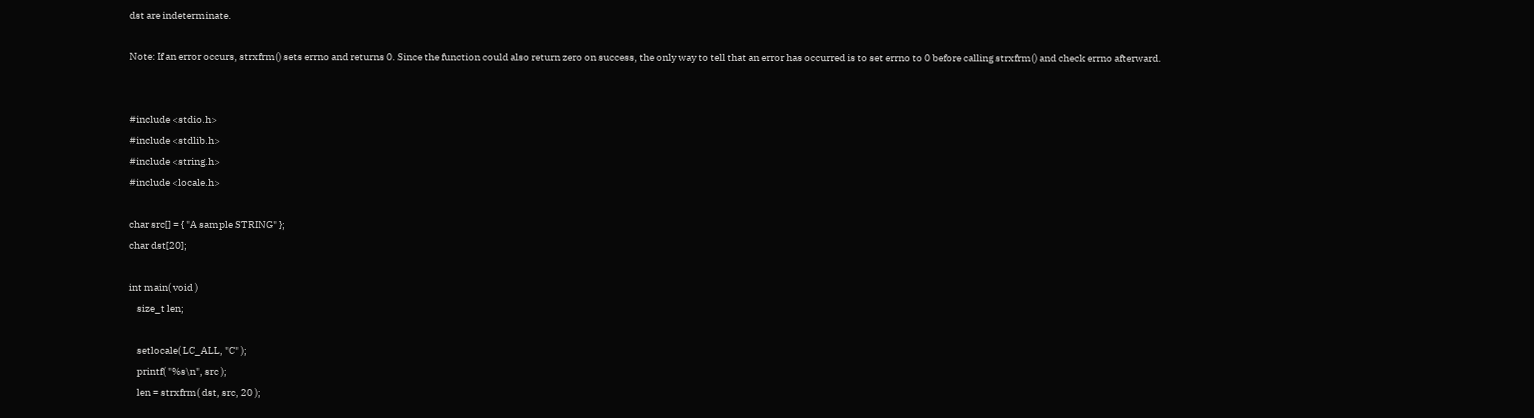dst are indeterminate.

Note: If an error occurs, strxfrm() sets errno and returns 0. Since the function could also return zero on success, the only way to tell that an error has occurred is to set errno to 0 before calling strxfrm() and check errno afterward.


#include <stdio.h>
#include <stdlib.h>
#include <string.h>
#include <locale.h>

char src[] = { "A sample STRING" };
char dst[20];

int main( void )
    size_t len;

    setlocale( LC_ALL, "C" );
    printf( "%s\n", src );
    len = strxfrm( dst, src, 20 );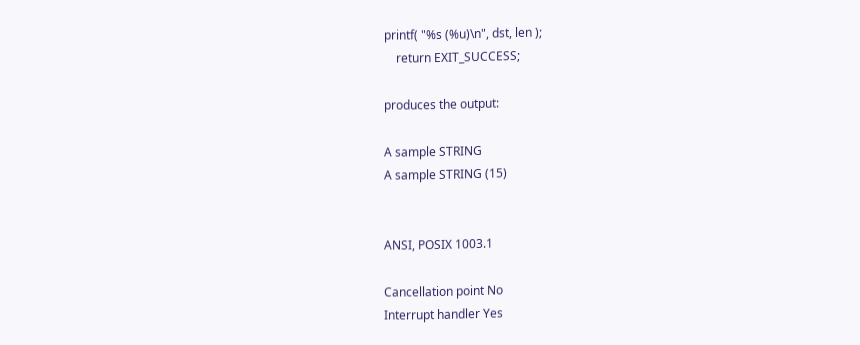printf( "%s (%u)\n", dst, len );
    return EXIT_SUCCESS;

produces the output:

A sample STRING
A sample STRING (15)


ANSI, POSIX 1003.1

Cancellation point No
Interrupt handler Yes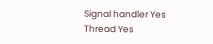Signal handler Yes
Thread Yes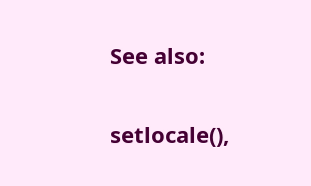See also:

setlocale(),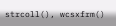strcoll(), wcsxfrm()